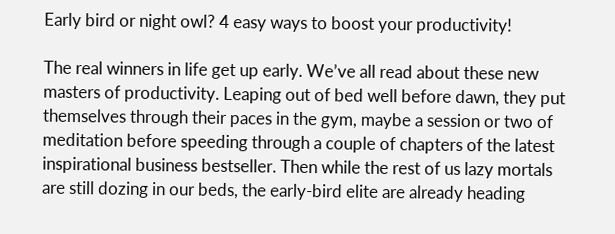Early bird or night owl? 4 easy ways to boost your productivity!

The real winners in life get up early. We’ve all read about these new masters of productivity. Leaping out of bed well before dawn, they put themselves through their paces in the gym, maybe a session or two of meditation before speeding through a couple of chapters of the latest inspirational business bestseller. Then while the rest of us lazy mortals are still dozing in our beds, the early-bird elite are already heading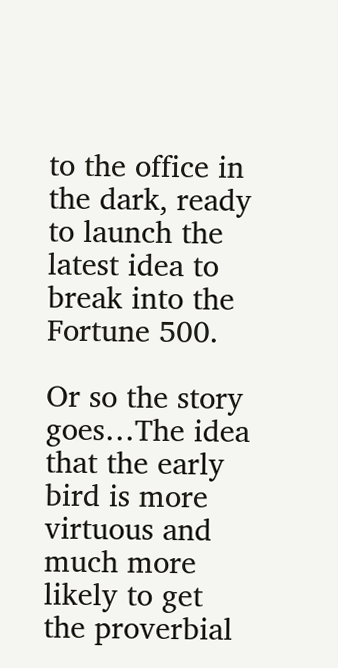to the office in the dark, ready to launch the latest idea to break into the Fortune 500.

Or so the story goes…The idea that the early bird is more virtuous and much more likely to get the proverbial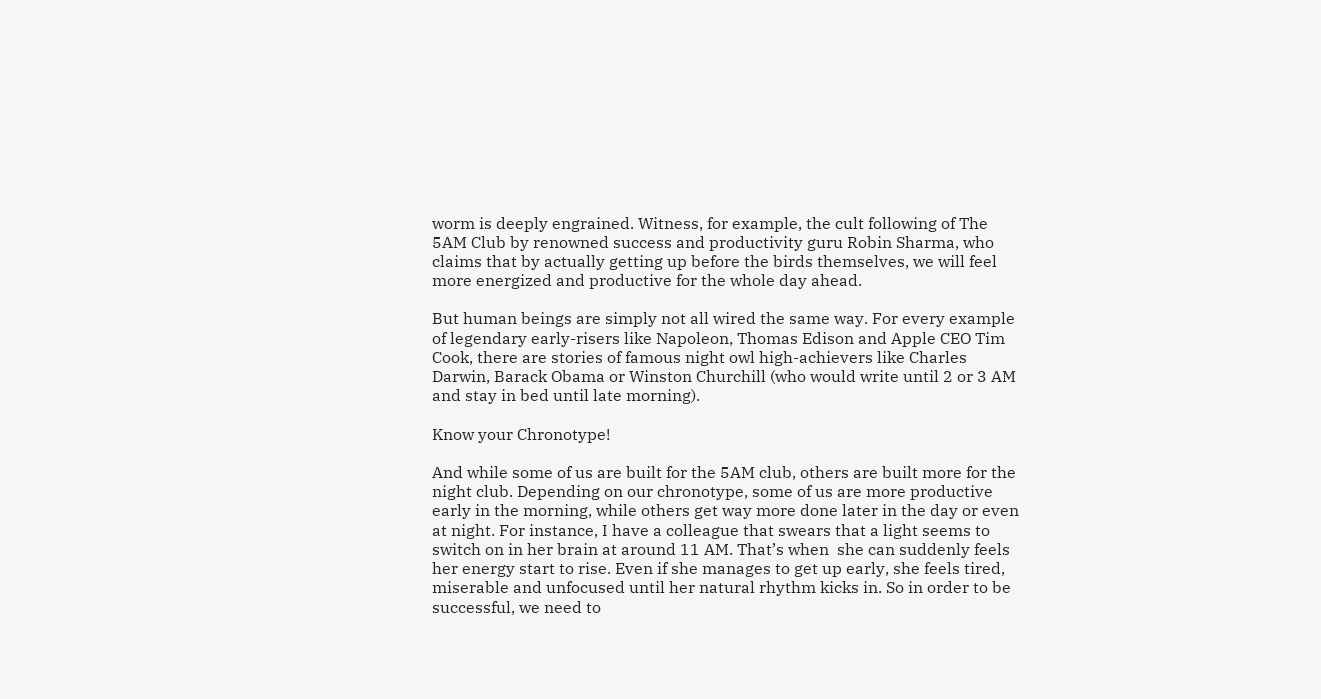worm is deeply engrained. Witness, for example, the cult following of The 5AM Club by renowned success and productivity guru Robin Sharma, who claims that by actually getting up before the birds themselves, we will feel more energized and productive for the whole day ahead.

But human beings are simply not all wired the same way. For every example of legendary early-risers like Napoleon, Thomas Edison and Apple CEO Tim Cook, there are stories of famous night owl high-achievers like Charles Darwin, Barack Obama or Winston Churchill (who would write until 2 or 3 AM and stay in bed until late morning).

Know your Chronotype!

And while some of us are built for the 5AM club, others are built more for the night club. Depending on our chronotype, some of us are more productive early in the morning, while others get way more done later in the day or even at night. For instance, I have a colleague that swears that a light seems to switch on in her brain at around 11 AM. That’s when  she can suddenly feels her energy start to rise. Even if she manages to get up early, she feels tired, miserable and unfocused until her natural rhythm kicks in. So in order to be successful, we need to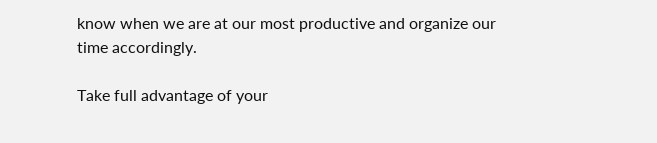know when we are at our most productive and organize our time accordingly.

Take full advantage of your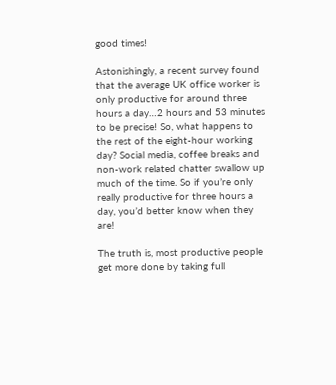good times!

Astonishingly, a recent survey found that the average UK office worker is only productive for around three hours a day…2 hours and 53 minutes to be precise! So, what happens to the rest of the eight-hour working day? Social media, coffee breaks and non-work related chatter swallow up much of the time. So if you’re only really productive for three hours a day, you’d better know when they are!

The truth is, most productive people get more done by taking full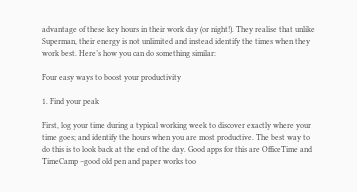advantage of these key hours in their work day (or night!). They realise that unlike Superman, their energy is not unlimited and instead identify the times when they work best. Here’s how you can do something similar:

Four easy ways to boost your productivity

1. Find your peak

First, log your time during a typical working week to discover exactly where your time goes; and identify the hours when you are most productive. The best way to do this is to look back at the end of the day. Good apps for this are OfficeTime and TimeCamp –good old pen and paper works too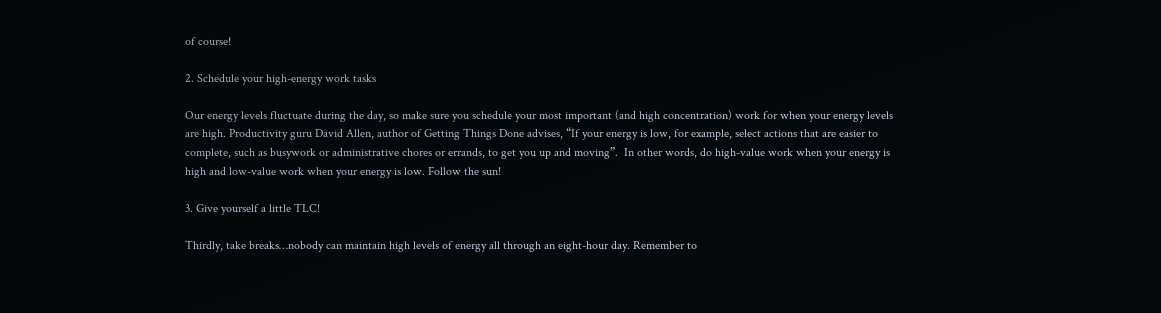of course!

2. Schedule your high-energy work tasks

Our energy levels fluctuate during the day, so make sure you schedule your most important (and high concentration) work for when your energy levels are high. Productivity guru David Allen, author of Getting Things Done advises, “If your energy is low, for example, select actions that are easier to complete, such as busywork or administrative chores or errands, to get you up and moving”.  In other words, do high-value work when your energy is high and low-value work when your energy is low. Follow the sun!

3. Give yourself a little TLC!

Thirdly, take breaks…nobody can maintain high levels of energy all through an eight-hour day. Remember to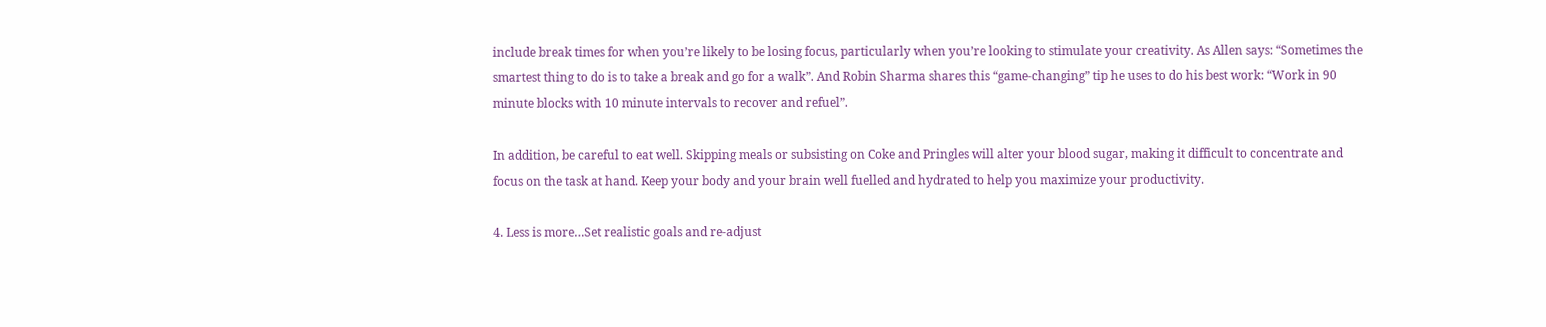include break times for when you’re likely to be losing focus, particularly when you’re looking to stimulate your creativity. As Allen says: “Sometimes the smartest thing to do is to take a break and go for a walk”. And Robin Sharma shares this “game-changing” tip he uses to do his best work: “Work in 90 minute blocks with 10 minute intervals to recover and refuel”.

In addition, be careful to eat well. Skipping meals or subsisting on Coke and Pringles will alter your blood sugar, making it difficult to concentrate and focus on the task at hand. Keep your body and your brain well fuelled and hydrated to help you maximize your productivity.

4. Less is more…Set realistic goals and re-adjust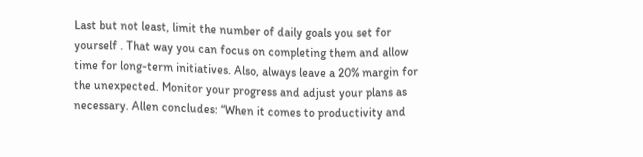Last but not least, limit the number of daily goals you set for yourself . That way you can focus on completing them and allow time for long-term initiatives. Also, always leave a 20% margin for the unexpected. Monitor your progress and adjust your plans as necessary. Allen concludes: “When it comes to productivity and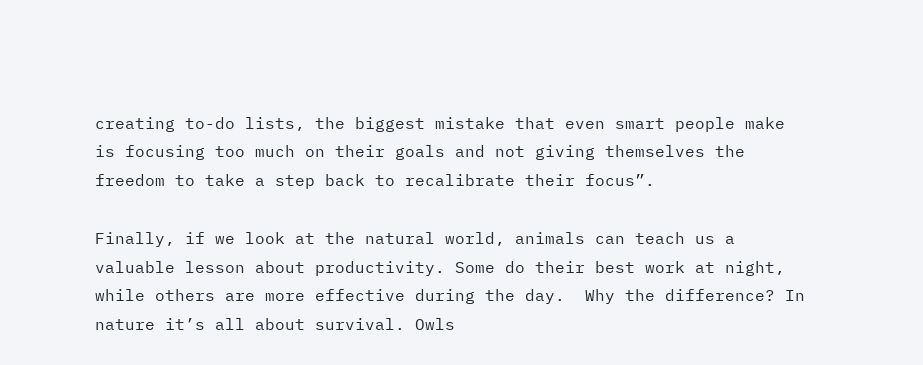creating to-do lists, the biggest mistake that even smart people make is focusing too much on their goals and not giving themselves the freedom to take a step back to recalibrate their focus”.

Finally, if we look at the natural world, animals can teach us a valuable lesson about productivity. Some do their best work at night, while others are more effective during the day.  Why the difference? In nature it’s all about survival. Owls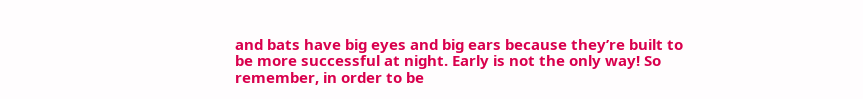and bats have big eyes and big ears because they’re built to be more successful at night. Early is not the only way! So remember, in order to be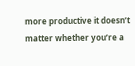more productive it doesn’t matter whether you’re a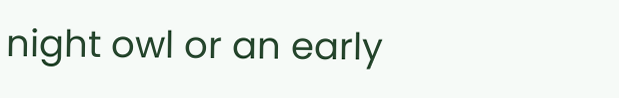night owl or an early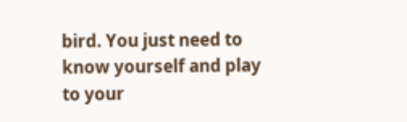bird. You just need to know yourself and play to your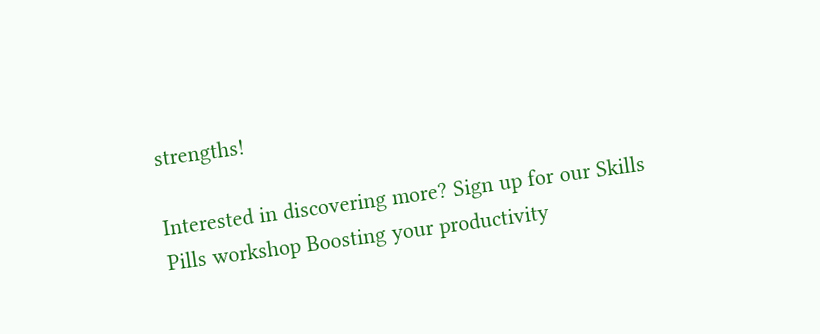strengths!

Interested in discovering more? Sign up for our Skills Pills workshop Boosting your productivity